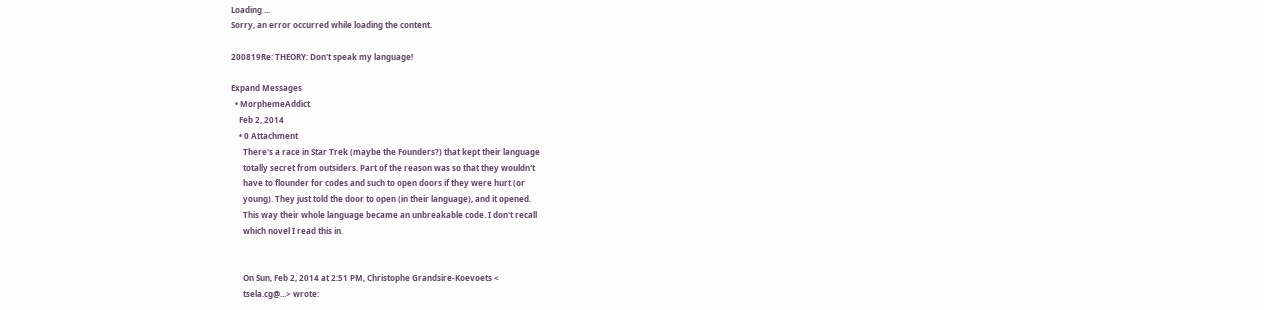Loading ...
Sorry, an error occurred while loading the content.

200819Re: THEORY: Don't speak my language!

Expand Messages
  • MorphemeAddict
    Feb 2, 2014
    • 0 Attachment
      There's a race in Star Trek (maybe the Founders?) that kept their language
      totally secret from outsiders. Part of the reason was so that they wouldn't
      have to flounder for codes and such to open doors if they were hurt (or
      young). They just told the door to open (in their language), and it opened.
      This way their whole language became an unbreakable code. I don't recall
      which novel I read this in.


      On Sun, Feb 2, 2014 at 2:51 PM, Christophe Grandsire-Koevoets <
      tsela.cg@...> wrote: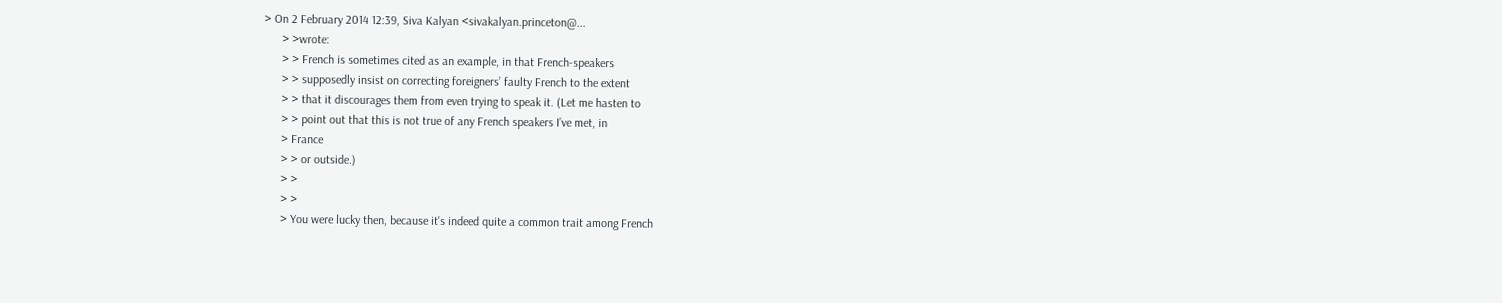> On 2 February 2014 12:39, Siva Kalyan <sivakalyan.princeton@...
      > >wrote:
      > > French is sometimes cited as an example, in that French-speakers
      > > supposedly insist on correcting foreigners’ faulty French to the extent
      > > that it discourages them from even trying to speak it. (Let me hasten to
      > > point out that this is not true of any French speakers I’ve met, in
      > France
      > > or outside.)
      > >
      > >
      > You were lucky then, because it's indeed quite a common trait among French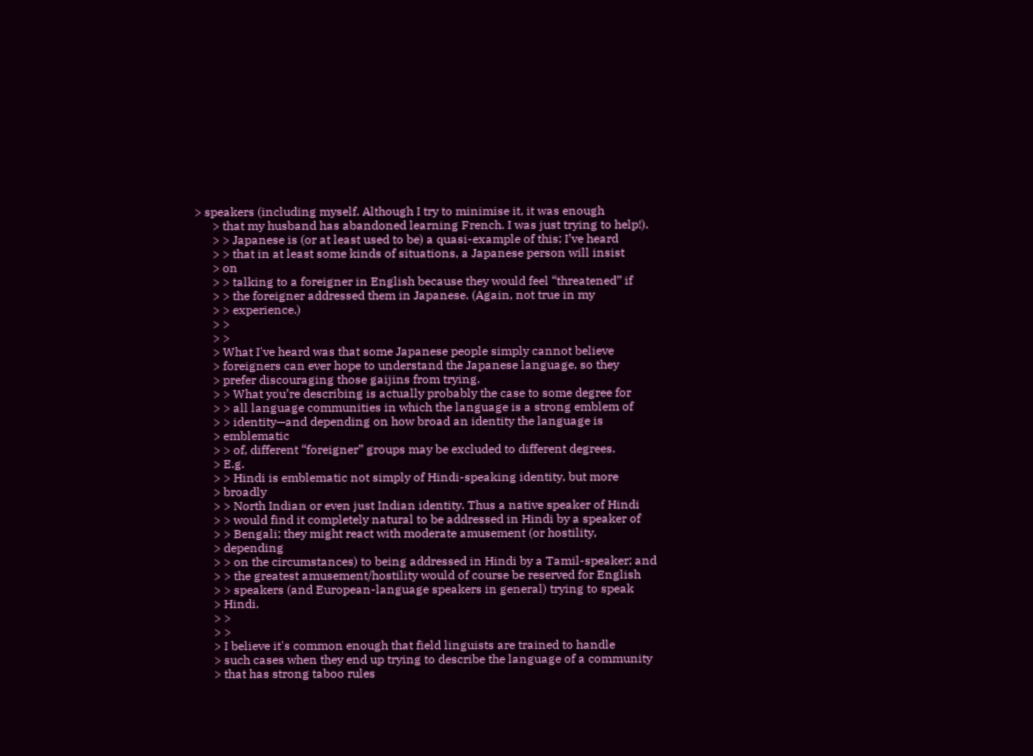> speakers (including myself. Although I try to minimise it, it was enough
      > that my husband has abandoned learning French. I was just trying to help!).
      > > Japanese is (or at least used to be) a quasi-example of this; I’ve heard
      > > that in at least some kinds of situations, a Japanese person will insist
      > on
      > > talking to a foreigner in English because they would feel “threatened” if
      > > the foreigner addressed them in Japanese. (Again, not true in my
      > > experience.)
      > >
      > >
      > What I've heard was that some Japanese people simply cannot believe
      > foreigners can ever hope to understand the Japanese language, so they
      > prefer discouraging those gaijins from trying.
      > > What you’re describing is actually probably the case to some degree for
      > > all language communities in which the language is a strong emblem of
      > > identity—and depending on how broad an identity the language is
      > emblematic
      > > of, different “foreigner” groups may be excluded to different degrees.
      > E.g.
      > > Hindi is emblematic not simply of Hindi-speaking identity, but more
      > broadly
      > > North Indian or even just Indian identity. Thus a native speaker of Hindi
      > > would find it completely natural to be addressed in Hindi by a speaker of
      > > Bengali; they might react with moderate amusement (or hostility,
      > depending
      > > on the circumstances) to being addressed in Hindi by a Tamil-speaker; and
      > > the greatest amusement/hostility would of course be reserved for English
      > > speakers (and European-language speakers in general) trying to speak
      > Hindi.
      > >
      > >
      > I believe it's common enough that field linguists are trained to handle
      > such cases when they end up trying to describe the language of a community
      > that has strong taboo rules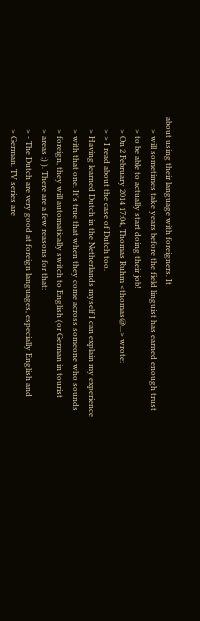about using their language with foreigners. It
      > will sometimes take years before the field linguist has earned enough trust
      > to be able to actually start doing their job!
      > On 2 February 2014 17:04, Thomas Ruhm <thomas@...> wrote:
      > > I read about the case of Dutch too.
      > Having learned Dutch in the Netherlands myself I can explain my experience
      > with that one. It's true that when they come across someone who sounds
      > foreign, they will automatically switch to English (or German in tourist
      > areas ;) ). There are a few reasons for that:
      > - The Dutch are very good at foreign languages, especially English and
      > German. TV series are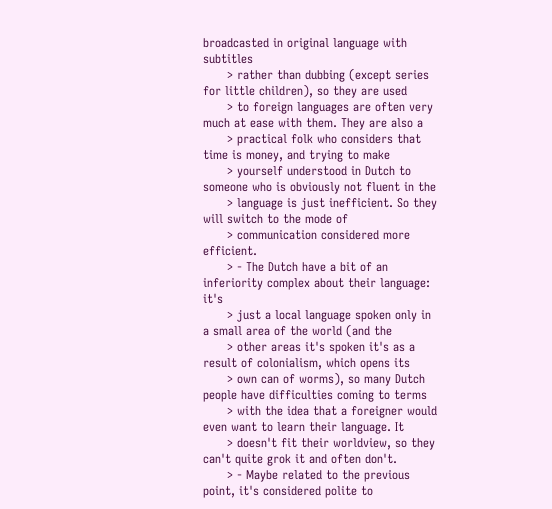broadcasted in original language with subtitles
      > rather than dubbing (except series for little children), so they are used
      > to foreign languages are often very much at ease with them. They are also a
      > practical folk who considers that time is money, and trying to make
      > yourself understood in Dutch to someone who is obviously not fluent in the
      > language is just inefficient. So they will switch to the mode of
      > communication considered more efficient.
      > - The Dutch have a bit of an inferiority complex about their language: it's
      > just a local language spoken only in a small area of the world (and the
      > other areas it's spoken it's as a result of colonialism, which opens its
      > own can of worms), so many Dutch people have difficulties coming to terms
      > with the idea that a foreigner would even want to learn their language. It
      > doesn't fit their worldview, so they can't quite grok it and often don't.
      > - Maybe related to the previous point, it's considered polite to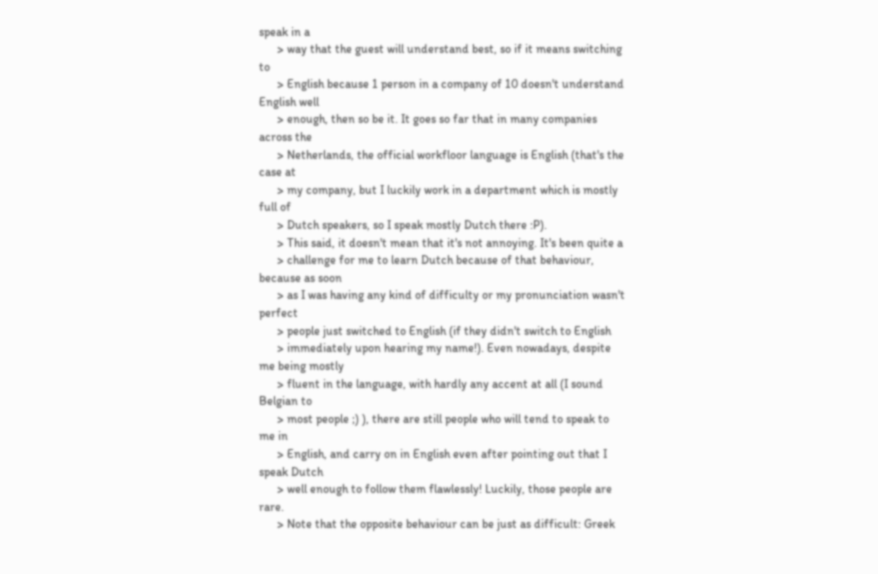speak in a
      > way that the guest will understand best, so if it means switching to
      > English because 1 person in a company of 10 doesn't understand English well
      > enough, then so be it. It goes so far that in many companies across the
      > Netherlands, the official workfloor language is English (that's the case at
      > my company, but I luckily work in a department which is mostly full of
      > Dutch speakers, so I speak mostly Dutch there :P).
      > This said, it doesn't mean that it's not annoying. It's been quite a
      > challenge for me to learn Dutch because of that behaviour, because as soon
      > as I was having any kind of difficulty or my pronunciation wasn't perfect
      > people just switched to English (if they didn't switch to English
      > immediately upon hearing my name!). Even nowadays, despite me being mostly
      > fluent in the language, with hardly any accent at all (I sound Belgian to
      > most people ;) ), there are still people who will tend to speak to me in
      > English, and carry on in English even after pointing out that I speak Dutch
      > well enough to follow them flawlessly! Luckily, those people are rare.
      > Note that the opposite behaviour can be just as difficult: Greek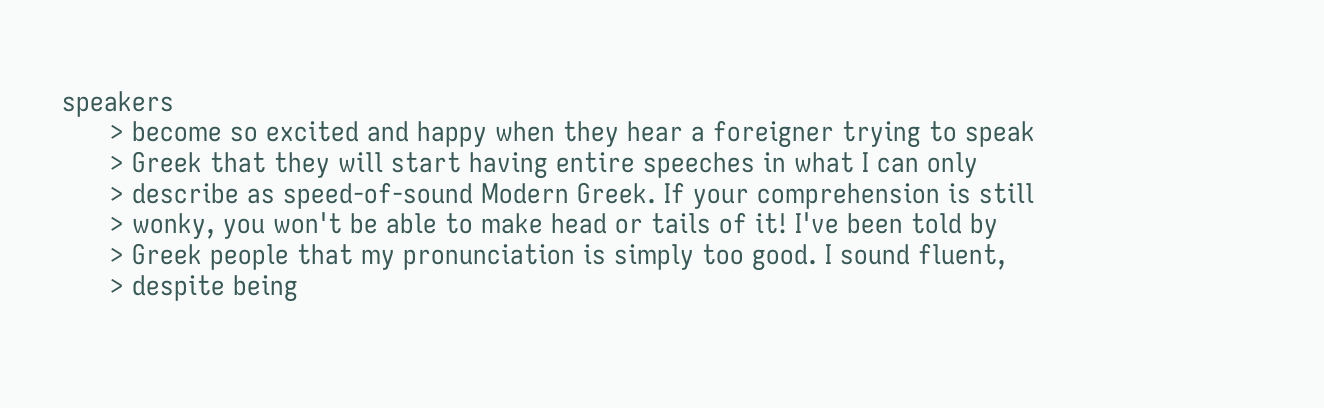speakers
      > become so excited and happy when they hear a foreigner trying to speak
      > Greek that they will start having entire speeches in what I can only
      > describe as speed-of-sound Modern Greek. If your comprehension is still
      > wonky, you won't be able to make head or tails of it! I've been told by
      > Greek people that my pronunciation is simply too good. I sound fluent,
      > despite being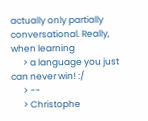actually only partially conversational. Really, when learning
      > a language you just can never win! :/
      > --
      > Christophe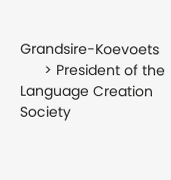Grandsire-Koevoets
      > President of the Language Creation Society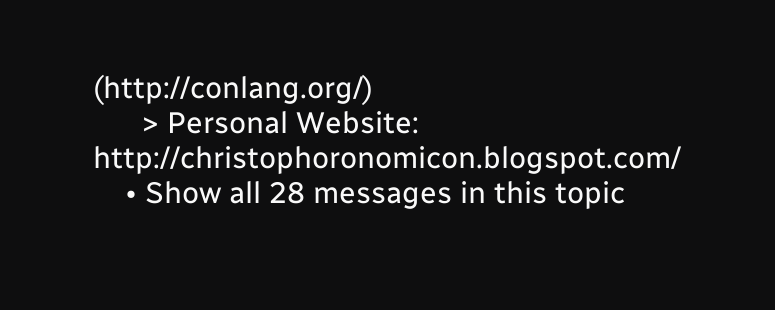(http://conlang.org/)
      > Personal Website: http://christophoronomicon.blogspot.com/
    • Show all 28 messages in this topic